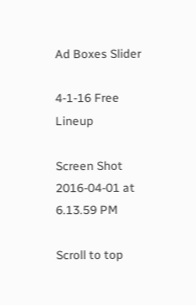Ad Boxes Slider

4-1-16 Free Lineup

Screen Shot 2016-04-01 at 6.13.59 PM

Scroll to top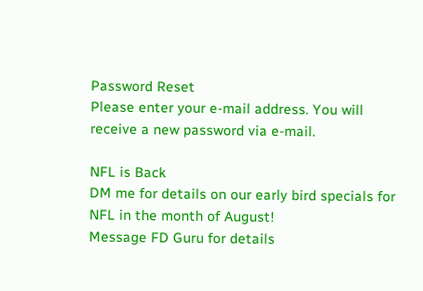Password Reset
Please enter your e-mail address. You will receive a new password via e-mail.

NFL is Back
DM me for details on our early bird specials for NFL in the month of August!
Message FD Guru for details